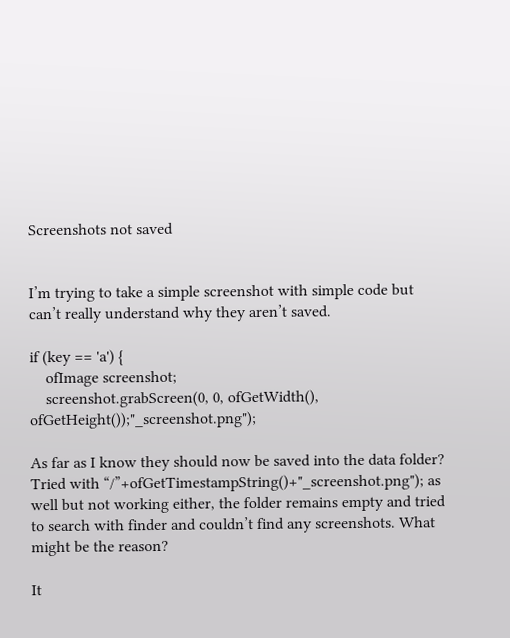Screenshots not saved


I’m trying to take a simple screenshot with simple code but can’t really understand why they aren’t saved.

if (key == 'a') {
    ofImage screenshot;
    screenshot.grabScreen(0, 0, ofGetWidth(), ofGetHeight());"_screenshot.png");

As far as I know they should now be saved into the data folder? Tried with “/”+ofGetTimestampString()+"_screenshot.png"); as well but not working either, the folder remains empty and tried to search with finder and couldn’t find any screenshots. What might be the reason?

It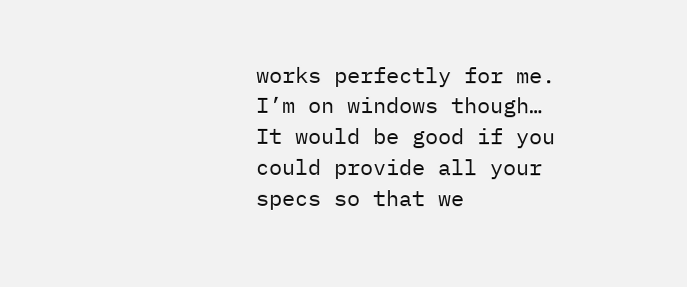works perfectly for me. I’m on windows though…
It would be good if you could provide all your specs so that we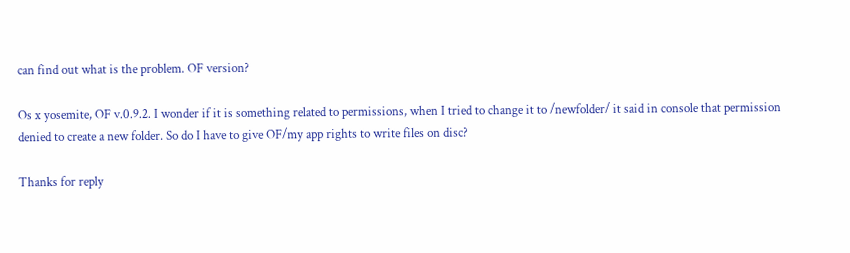can find out what is the problem. OF version?

Os x yosemite, OF v.0.9.2. I wonder if it is something related to permissions, when I tried to change it to /newfolder/ it said in console that permission denied to create a new folder. So do I have to give OF/my app rights to write files on disc?

Thanks for reply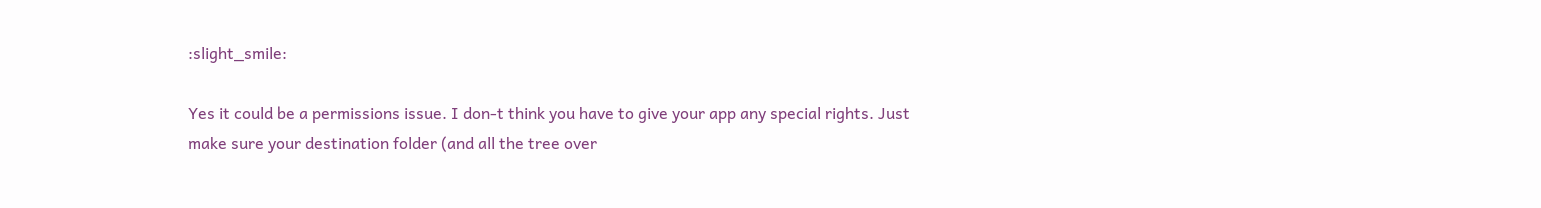:slight_smile:

Yes it could be a permissions issue. I don-t think you have to give your app any special rights. Just make sure your destination folder (and all the tree over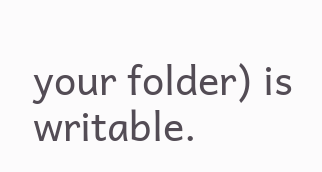your folder) is writable.